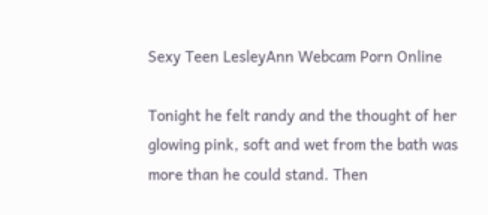Sexy Teen LesleyAnn Webcam Porn Online

Tonight he felt randy and the thought of her glowing pink, soft and wet from the bath was more than he could stand. Then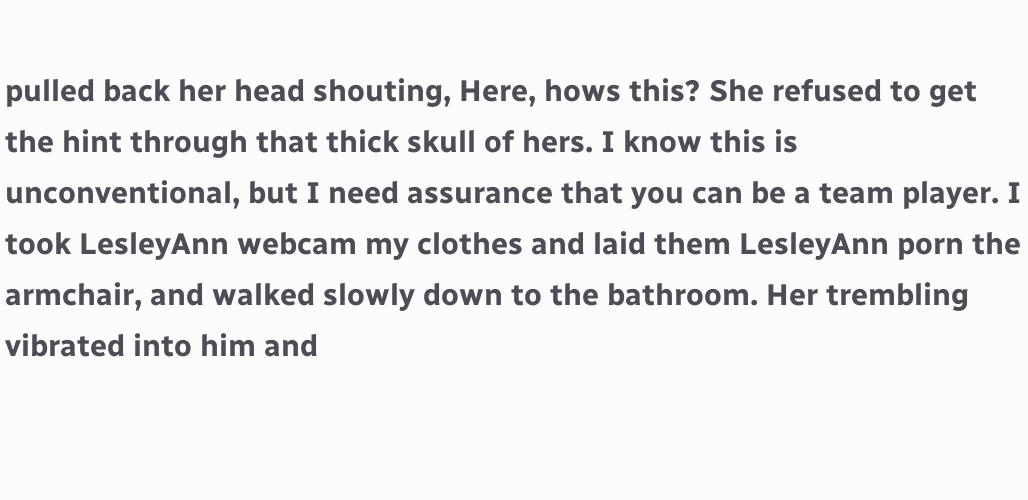pulled back her head shouting, Here, hows this? She refused to get the hint through that thick skull of hers. I know this is unconventional, but I need assurance that you can be a team player. I took LesleyAnn webcam my clothes and laid them LesleyAnn porn the armchair, and walked slowly down to the bathroom. Her trembling vibrated into him and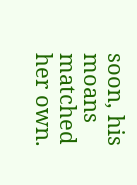soon, his moans matched her own.